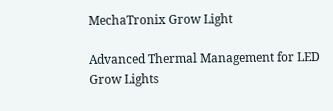MechaTronix Grow Light

Advanced Thermal Management for LED Grow Lights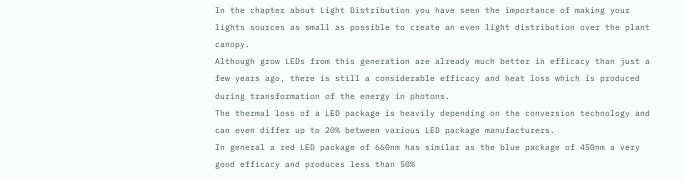In the chapter about Light Distribution you have seen the importance of making your lights sources as small as possible to create an even light distribution over the plant canopy.
Although grow LEDs from this generation are already much better in efficacy than just a few years ago, there is still a considerable efficacy and heat loss which is produced during transformation of the energy in photons.
The thermal loss of a LED package is heavily depending on the conversion technology and can even differ up to 20% between various LED package manufacturers.
In general a red LED package of 660nm has similar as the blue package of 450nm a very good efficacy and produces less than 50%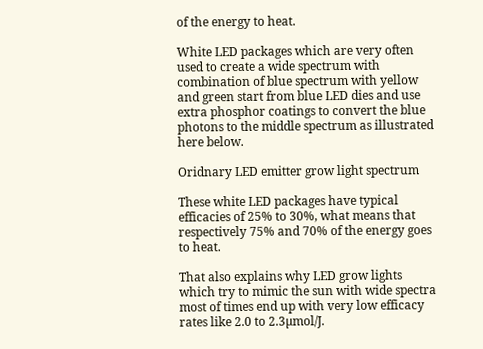of the energy to heat.

White LED packages which are very often used to create a wide spectrum with combination of blue spectrum with yellow and green start from blue LED dies and use extra phosphor coatings to convert the blue photons to the middle spectrum as illustrated here below.

Oridnary LED emitter grow light spectrum

These white LED packages have typical efficacies of 25% to 30%, what means that respectively 75% and 70% of the energy goes to heat.

That also explains why LED grow lights which try to mimic the sun with wide spectra most of times end up with very low efficacy rates like 2.0 to 2.3µmol/J.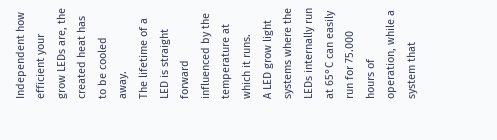Independent how efficient your grow LEDs are, the created heat has to be cooled away.
The lifetime of a LED is straight forward influenced by the temperature at which it runs.
A LED grow light systems where the LEDs internally run at 65°C can easily run for 75.000 hours of operation, while a system that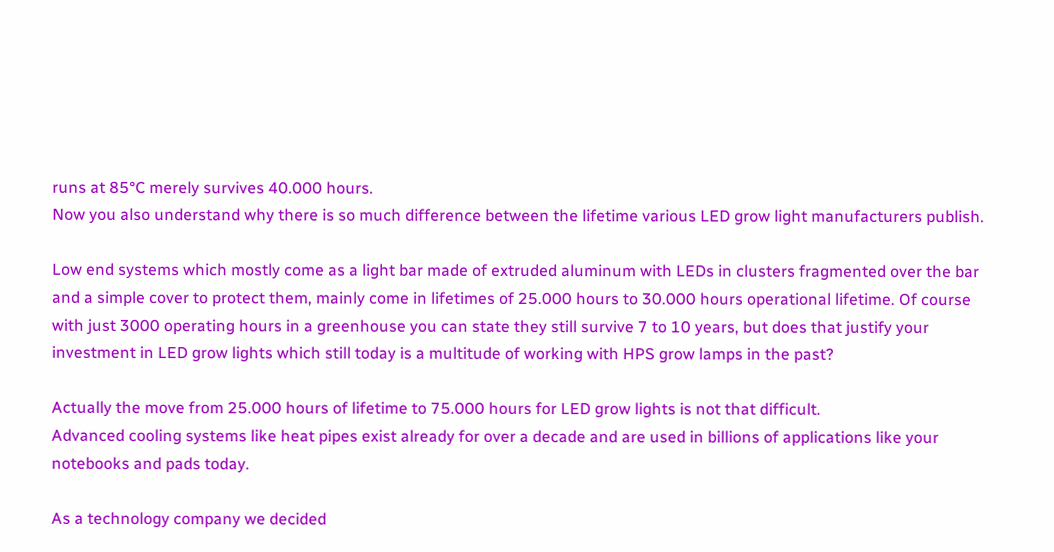runs at 85°C merely survives 40.000 hours.
Now you also understand why there is so much difference between the lifetime various LED grow light manufacturers publish.

Low end systems which mostly come as a light bar made of extruded aluminum with LEDs in clusters fragmented over the bar and a simple cover to protect them, mainly come in lifetimes of 25.000 hours to 30.000 hours operational lifetime. Of course with just 3000 operating hours in a greenhouse you can state they still survive 7 to 10 years, but does that justify your investment in LED grow lights which still today is a multitude of working with HPS grow lamps in the past?

Actually the move from 25.000 hours of lifetime to 75.000 hours for LED grow lights is not that difficult.
Advanced cooling systems like heat pipes exist already for over a decade and are used in billions of applications like your notebooks and pads today.

As a technology company we decided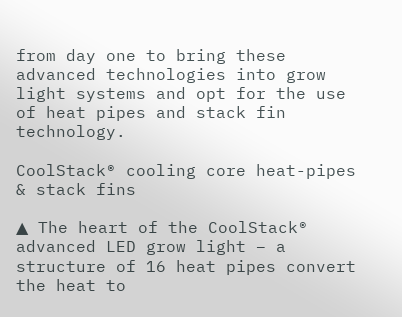from day one to bring these advanced technologies into grow light systems and opt for the use of heat pipes and stack fin technology.

CoolStack® cooling core heat-pipes & stack fins

▲ The heart of the CoolStack® advanced LED grow light – a structure of 16 heat pipes convert the heat to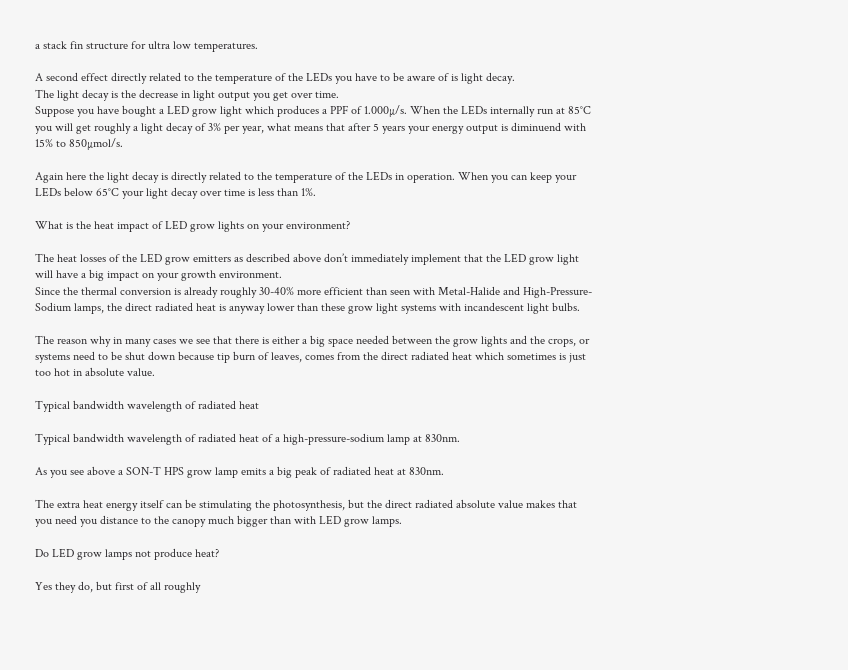a stack fin structure for ultra low temperatures.

A second effect directly related to the temperature of the LEDs you have to be aware of is light decay.
The light decay is the decrease in light output you get over time.
Suppose you have bought a LED grow light which produces a PPF of 1.000µ/s. When the LEDs internally run at 85°C you will get roughly a light decay of 3% per year, what means that after 5 years your energy output is diminuend with 15% to 850µmol/s.

Again here the light decay is directly related to the temperature of the LEDs in operation. When you can keep your LEDs below 65°C your light decay over time is less than 1%.

What is the heat impact of LED grow lights on your environment?

The heat losses of the LED grow emitters as described above don’t immediately implement that the LED grow light will have a big impact on your growth environment.
Since the thermal conversion is already roughly 30-40% more efficient than seen with Metal-Halide and High-Pressure-Sodium lamps, the direct radiated heat is anyway lower than these grow light systems with incandescent light bulbs.

The reason why in many cases we see that there is either a big space needed between the grow lights and the crops, or systems need to be shut down because tip burn of leaves, comes from the direct radiated heat which sometimes is just too hot in absolute value.

Typical bandwidth wavelength of radiated heat

Typical bandwidth wavelength of radiated heat of a high-pressure-sodium lamp at 830nm.

As you see above a SON-T HPS grow lamp emits a big peak of radiated heat at 830nm.

The extra heat energy itself can be stimulating the photosynthesis, but the direct radiated absolute value makes that you need you distance to the canopy much bigger than with LED grow lamps.

Do LED grow lamps not produce heat?

Yes they do, but first of all roughly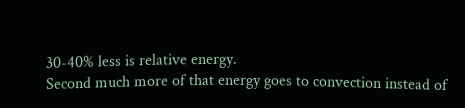30-40% less is relative energy.
Second much more of that energy goes to convection instead of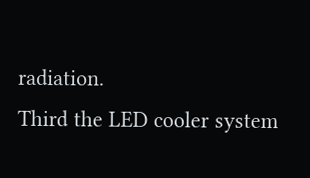radiation.
Third the LED cooler system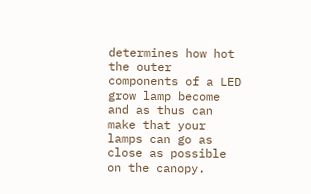determines how hot the outer components of a LED grow lamp become and as thus can make that your lamps can go as close as possible on the canopy.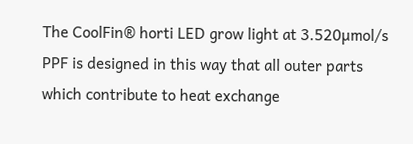The CoolFin® horti LED grow light at 3.520µmol/s PPF is designed in this way that all outer parts which contribute to heat exchange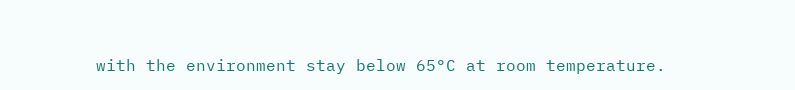with the environment stay below 65°C at room temperature.